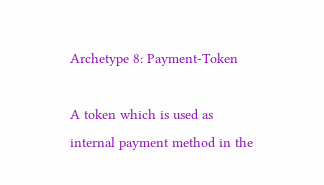Archetype 8: Payment-Token

A token which is used as internal payment method in the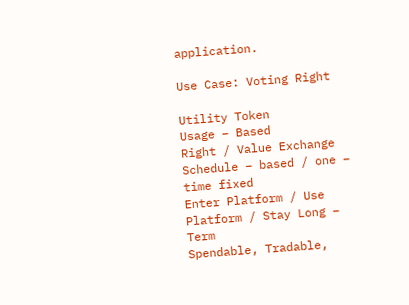application.

Use Case: Voting Right

Utility Token
Usage – Based
Right / Value Exchange
Schedule – based / one – time fixed
Enter Platform / Use Platform / Stay Long – Term
Spendable, Tradable,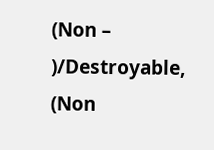(Non – )/Destroyable, (Non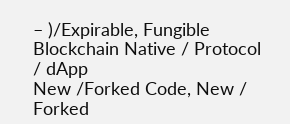– )/Expirable, Fungible
Blockchain Native / Protocol / dApp
New /Forked Code, New / Forked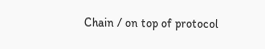Chain / on top of protocol